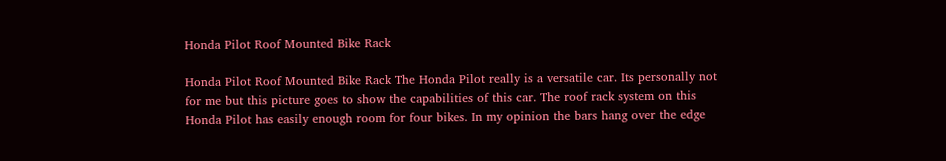Honda Pilot Roof Mounted Bike Rack

Honda Pilot Roof Mounted Bike Rack The Honda Pilot really is a versatile car. Its personally not for me but this picture goes to show the capabilities of this car. The roof rack system on this Honda Pilot has easily enough room for four bikes. In my opinion the bars hang over the edge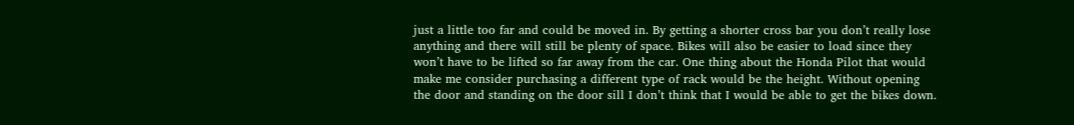just a little too far and could be moved in. By getting a shorter cross bar you don’t really lose anything and there will still be plenty of space. Bikes will also be easier to load since they won’t have to be lifted so far away from the car. One thing about the Honda Pilot that would make me consider purchasing a different type of rack would be the height. Without opening the door and standing on the door sill I don’t think that I would be able to get the bikes down.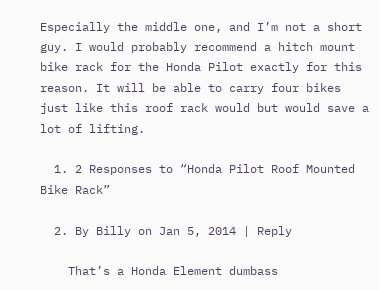Especially the middle one, and I’m not a short guy. I would probably recommend a hitch mount bike rack for the Honda Pilot exactly for this reason. It will be able to carry four bikes just like this roof rack would but would save a lot of lifting.

  1. 2 Responses to “Honda Pilot Roof Mounted Bike Rack”

  2. By Billy on Jan 5, 2014 | Reply

    That’s a Honda Element dumbass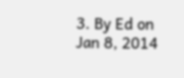3. By Ed on Jan 8, 2014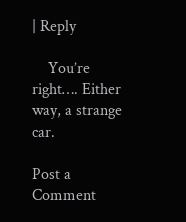| Reply

    You’re right…. Either way, a strange car.

Post a Comment